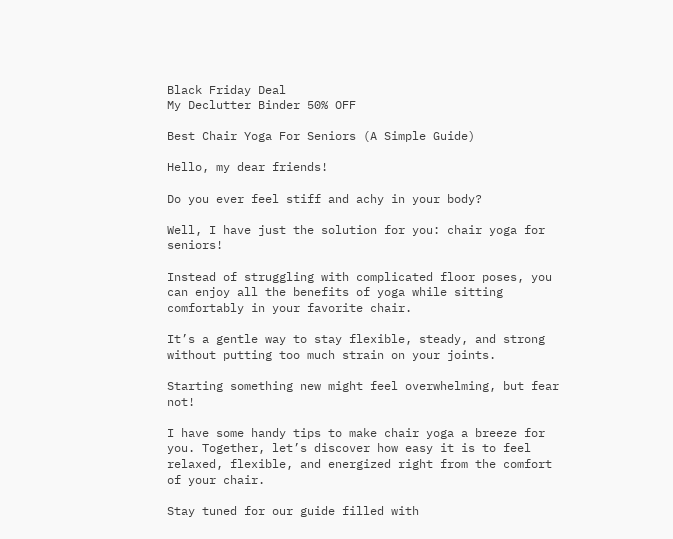Black Friday Deal
My Declutter Binder 50% OFF

Best Chair Yoga For Seniors (A Simple Guide)

Hello, my dear friends!

Do you ever feel stiff and achy in your body?

Well, I have just the solution for you: chair yoga for seniors!

Instead of struggling with complicated floor poses, you can enjoy all the benefits of yoga while sitting comfortably in your favorite chair.

It’s a gentle way to stay flexible, steady, and strong without putting too much strain on your joints.

Starting something new might feel overwhelming, but fear not!

I have some handy tips to make chair yoga a breeze for you. Together, let’s discover how easy it is to feel relaxed, flexible, and energized right from the comfort of your chair.

Stay tuned for our guide filled with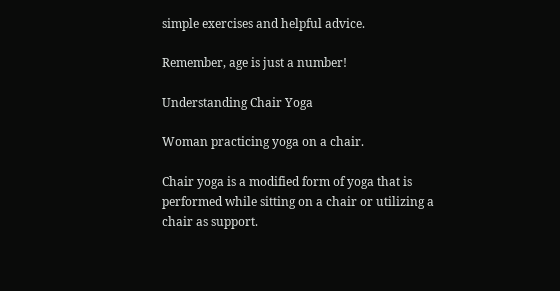simple exercises and helpful advice.

Remember, age is just a number!

Understanding Chair Yoga

Woman practicing yoga on a chair.

Chair yoga is a modified form of yoga that is performed while sitting on a chair or utilizing a chair as support.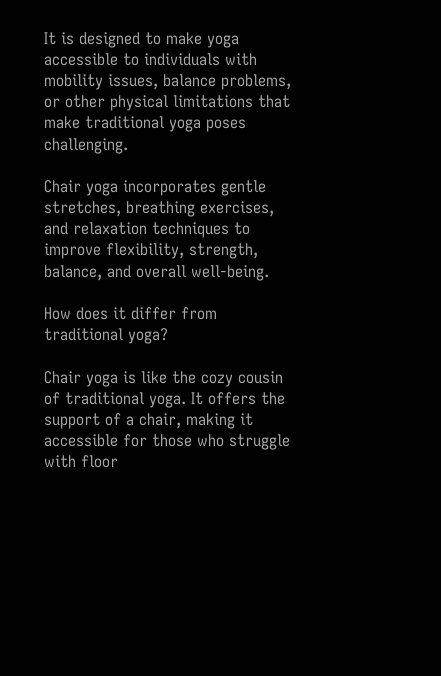It is designed to make yoga accessible to individuals with mobility issues, balance problems, or other physical limitations that make traditional yoga poses challenging.

Chair yoga incorporates gentle stretches, breathing exercises, and relaxation techniques to improve flexibility, strength, balance, and overall well-being.

How does it differ from traditional yoga?

Chair yoga is like the cozy cousin of traditional yoga. It offers the support of a chair, making it accessible for those who struggle with floor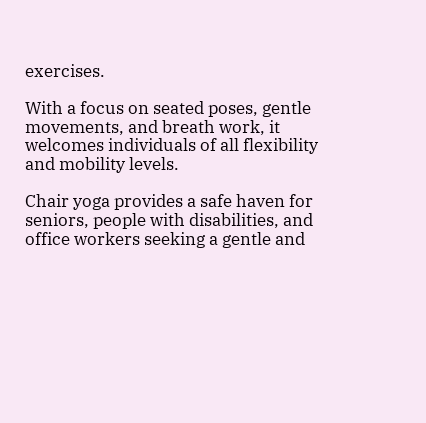exercises.

With a focus on seated poses, gentle movements, and breath work, it welcomes individuals of all flexibility and mobility levels.

Chair yoga provides a safe haven for seniors, people with disabilities, and office workers seeking a gentle and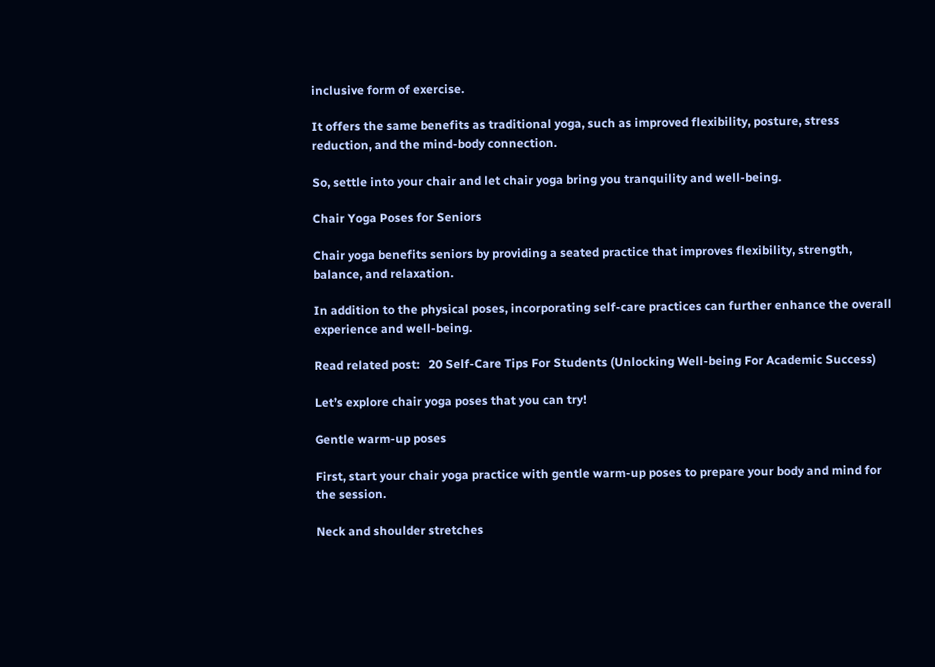inclusive form of exercise.

It offers the same benefits as traditional yoga, such as improved flexibility, posture, stress reduction, and the mind-body connection.

So, settle into your chair and let chair yoga bring you tranquility and well-being.

Chair Yoga Poses for Seniors

Chair yoga benefits seniors by providing a seated practice that improves flexibility, strength, balance, and relaxation.

In addition to the physical poses, incorporating self-care practices can further enhance the overall experience and well-being.

Read related post:   20 Self-Care Tips For Students (Unlocking Well-being For Academic Success)

Let’s explore chair yoga poses that you can try!

Gentle warm-up poses

First, start your chair yoga practice with gentle warm-up poses to prepare your body and mind for the session.

Neck and shoulder stretches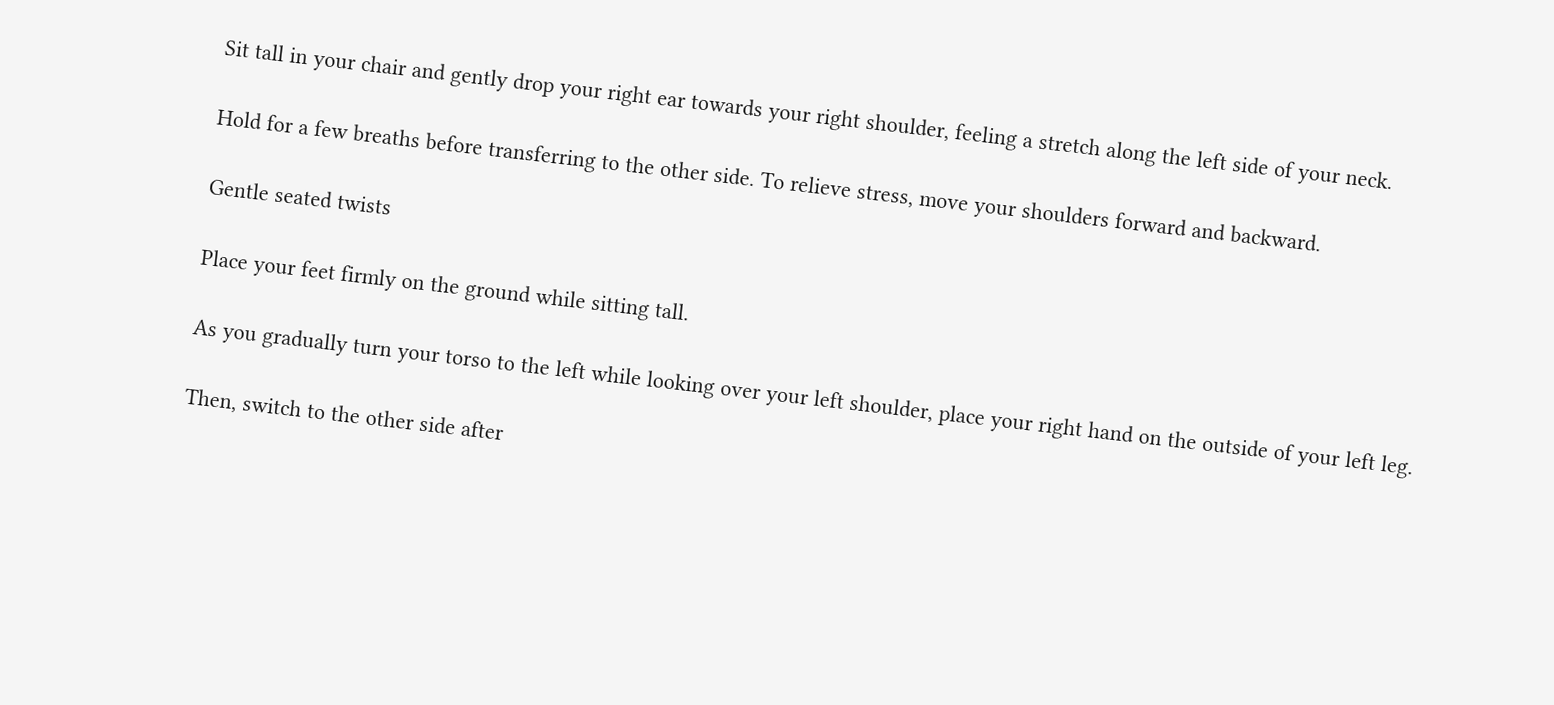Sit tall in your chair and gently drop your right ear towards your right shoulder, feeling a stretch along the left side of your neck.

Hold for a few breaths before transferring to the other side. To relieve stress, move your shoulders forward and backward.

Gentle seated twists

Place your feet firmly on the ground while sitting tall.

As you gradually turn your torso to the left while looking over your left shoulder, place your right hand on the outside of your left leg.

Then, switch to the other side after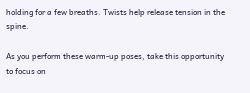holding for a few breaths. Twists help release tension in the spine.

As you perform these warm-up poses, take this opportunity to focus on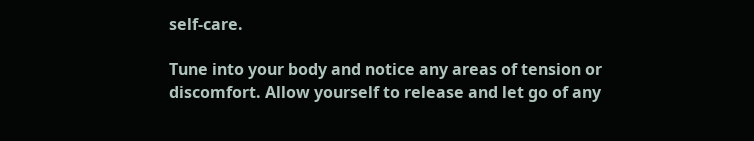self-care.

Tune into your body and notice any areas of tension or discomfort. Allow yourself to release and let go of any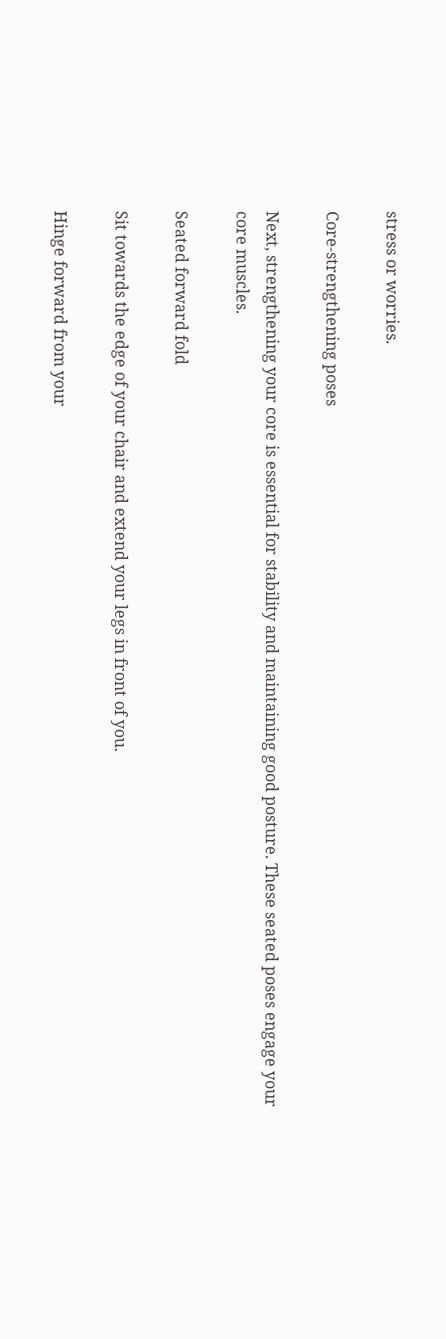stress or worries.

Core-strengthening poses

Next, strengthening your core is essential for stability and maintaining good posture. These seated poses engage your core muscles.

Seated forward fold

Sit towards the edge of your chair and extend your legs in front of you.

Hinge forward from your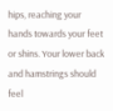hips, reaching your hands towards your feet or shins. Your lower back and hamstrings should feel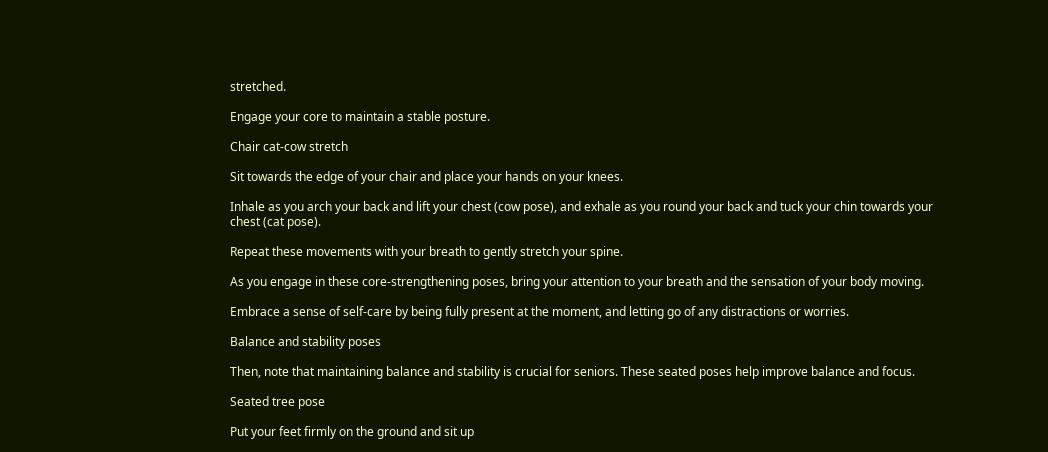stretched.

Engage your core to maintain a stable posture.

Chair cat-cow stretch

Sit towards the edge of your chair and place your hands on your knees.

Inhale as you arch your back and lift your chest (cow pose), and exhale as you round your back and tuck your chin towards your chest (cat pose).

Repeat these movements with your breath to gently stretch your spine.

As you engage in these core-strengthening poses, bring your attention to your breath and the sensation of your body moving.

Embrace a sense of self-care by being fully present at the moment, and letting go of any distractions or worries.

Balance and stability poses

Then, note that maintaining balance and stability is crucial for seniors. These seated poses help improve balance and focus.

Seated tree pose

Put your feet firmly on the ground and sit up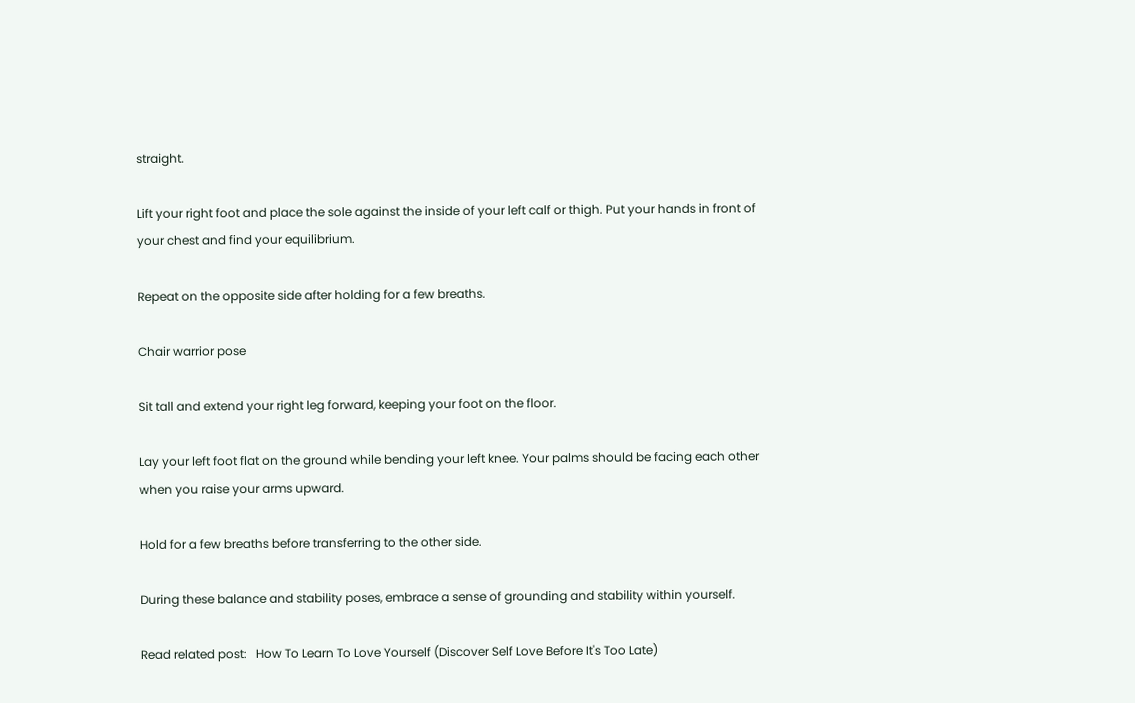straight.

Lift your right foot and place the sole against the inside of your left calf or thigh. Put your hands in front of your chest and find your equilibrium.

Repeat on the opposite side after holding for a few breaths.

Chair warrior pose

Sit tall and extend your right leg forward, keeping your foot on the floor.

Lay your left foot flat on the ground while bending your left knee. Your palms should be facing each other when you raise your arms upward.

Hold for a few breaths before transferring to the other side.

During these balance and stability poses, embrace a sense of grounding and stability within yourself.

Read related post:   How To Learn To Love Yourself (Discover Self Love Before It's Too Late)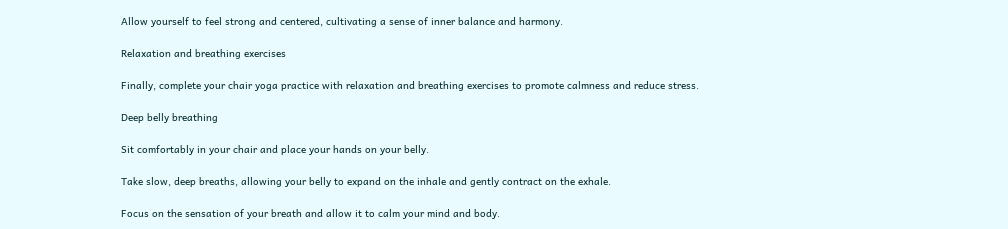Allow yourself to feel strong and centered, cultivating a sense of inner balance and harmony.

Relaxation and breathing exercises

Finally, complete your chair yoga practice with relaxation and breathing exercises to promote calmness and reduce stress.

Deep belly breathing

Sit comfortably in your chair and place your hands on your belly.

Take slow, deep breaths, allowing your belly to expand on the inhale and gently contract on the exhale.

Focus on the sensation of your breath and allow it to calm your mind and body.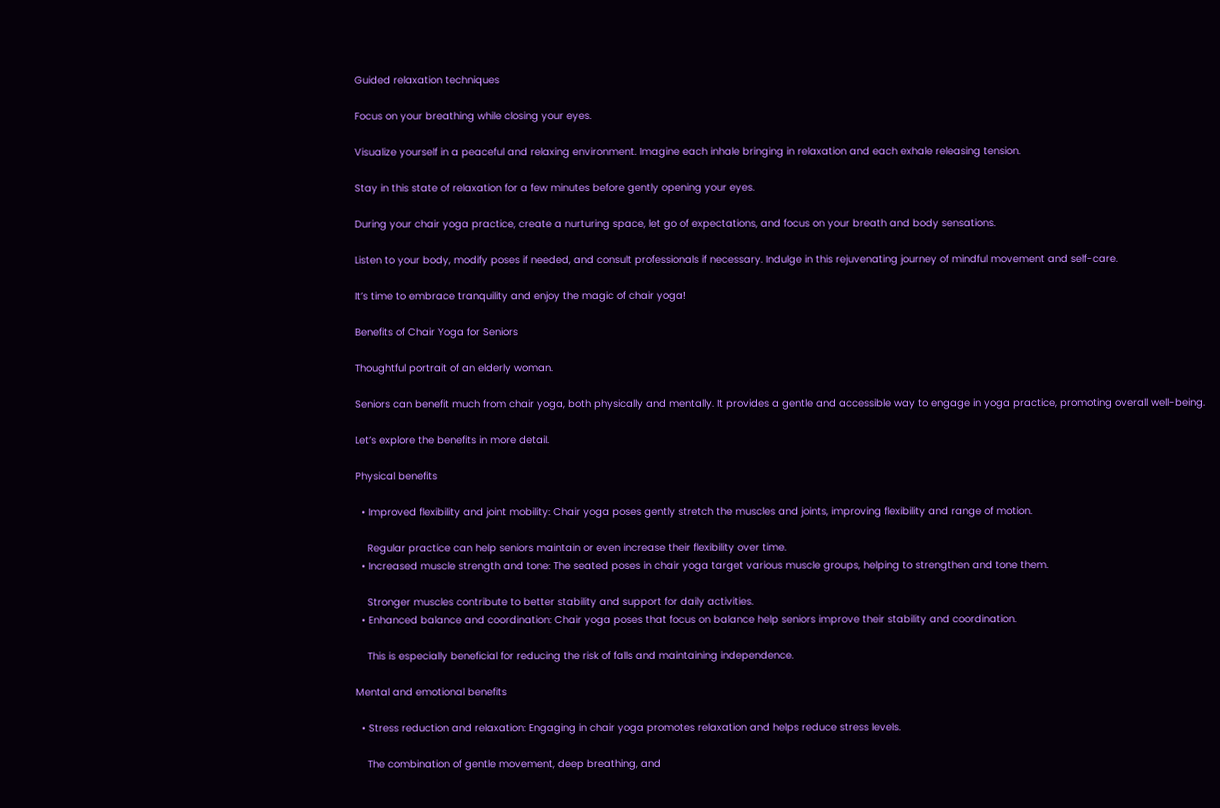Guided relaxation techniques

Focus on your breathing while closing your eyes.

Visualize yourself in a peaceful and relaxing environment. Imagine each inhale bringing in relaxation and each exhale releasing tension.

Stay in this state of relaxation for a few minutes before gently opening your eyes.

During your chair yoga practice, create a nurturing space, let go of expectations, and focus on your breath and body sensations.

Listen to your body, modify poses if needed, and consult professionals if necessary. Indulge in this rejuvenating journey of mindful movement and self-care.

It’s time to embrace tranquility and enjoy the magic of chair yoga!

Benefits of Chair Yoga for Seniors

Thoughtful portrait of an elderly woman.

Seniors can benefit much from chair yoga, both physically and mentally. It provides a gentle and accessible way to engage in yoga practice, promoting overall well-being.

Let’s explore the benefits in more detail.

Physical benefits

  • Improved flexibility and joint mobility: Chair yoga poses gently stretch the muscles and joints, improving flexibility and range of motion.

    Regular practice can help seniors maintain or even increase their flexibility over time.
  • Increased muscle strength and tone: The seated poses in chair yoga target various muscle groups, helping to strengthen and tone them.

    Stronger muscles contribute to better stability and support for daily activities.
  • Enhanced balance and coordination: Chair yoga poses that focus on balance help seniors improve their stability and coordination.

    This is especially beneficial for reducing the risk of falls and maintaining independence.

Mental and emotional benefits

  • Stress reduction and relaxation: Engaging in chair yoga promotes relaxation and helps reduce stress levels.

    The combination of gentle movement, deep breathing, and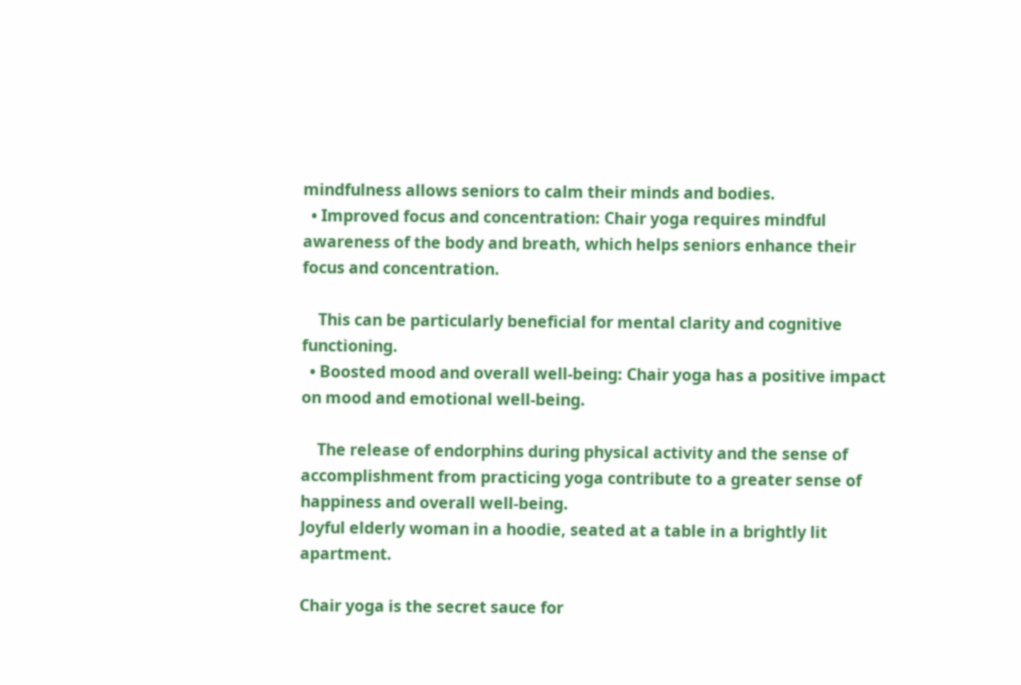mindfulness allows seniors to calm their minds and bodies.
  • Improved focus and concentration: Chair yoga requires mindful awareness of the body and breath, which helps seniors enhance their focus and concentration.

    This can be particularly beneficial for mental clarity and cognitive functioning.
  • Boosted mood and overall well-being: Chair yoga has a positive impact on mood and emotional well-being.

    The release of endorphins during physical activity and the sense of accomplishment from practicing yoga contribute to a greater sense of happiness and overall well-being.
Joyful elderly woman in a hoodie, seated at a table in a brightly lit apartment.

Chair yoga is the secret sauce for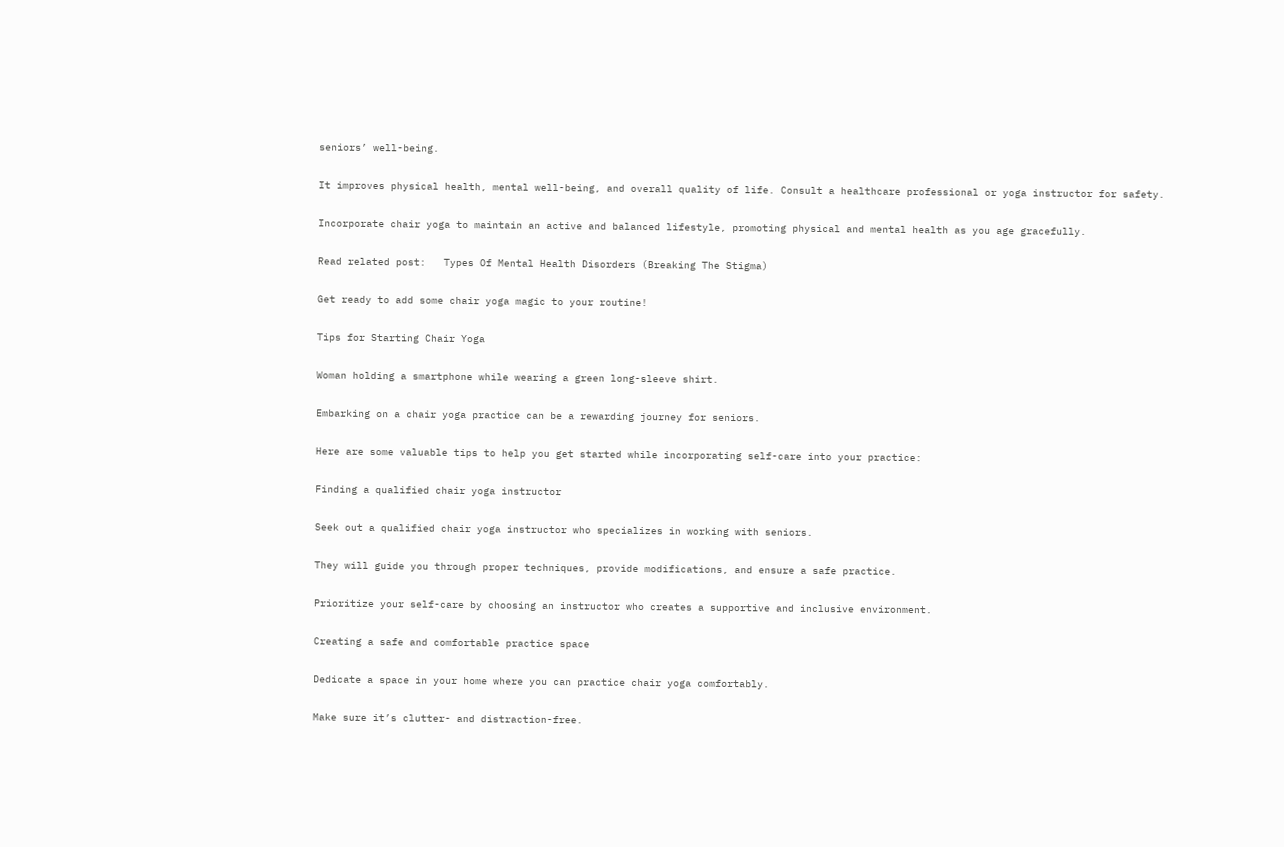seniors’ well-being.

It improves physical health, mental well-being, and overall quality of life. Consult a healthcare professional or yoga instructor for safety.

Incorporate chair yoga to maintain an active and balanced lifestyle, promoting physical and mental health as you age gracefully.

Read related post:   Types Of Mental Health Disorders (Breaking The Stigma)

Get ready to add some chair yoga magic to your routine!

Tips for Starting Chair Yoga

Woman holding a smartphone while wearing a green long-sleeve shirt.

Embarking on a chair yoga practice can be a rewarding journey for seniors.

Here are some valuable tips to help you get started while incorporating self-care into your practice:

Finding a qualified chair yoga instructor

Seek out a qualified chair yoga instructor who specializes in working with seniors.

They will guide you through proper techniques, provide modifications, and ensure a safe practice.

Prioritize your self-care by choosing an instructor who creates a supportive and inclusive environment.

Creating a safe and comfortable practice space

Dedicate a space in your home where you can practice chair yoga comfortably.

Make sure it’s clutter- and distraction-free.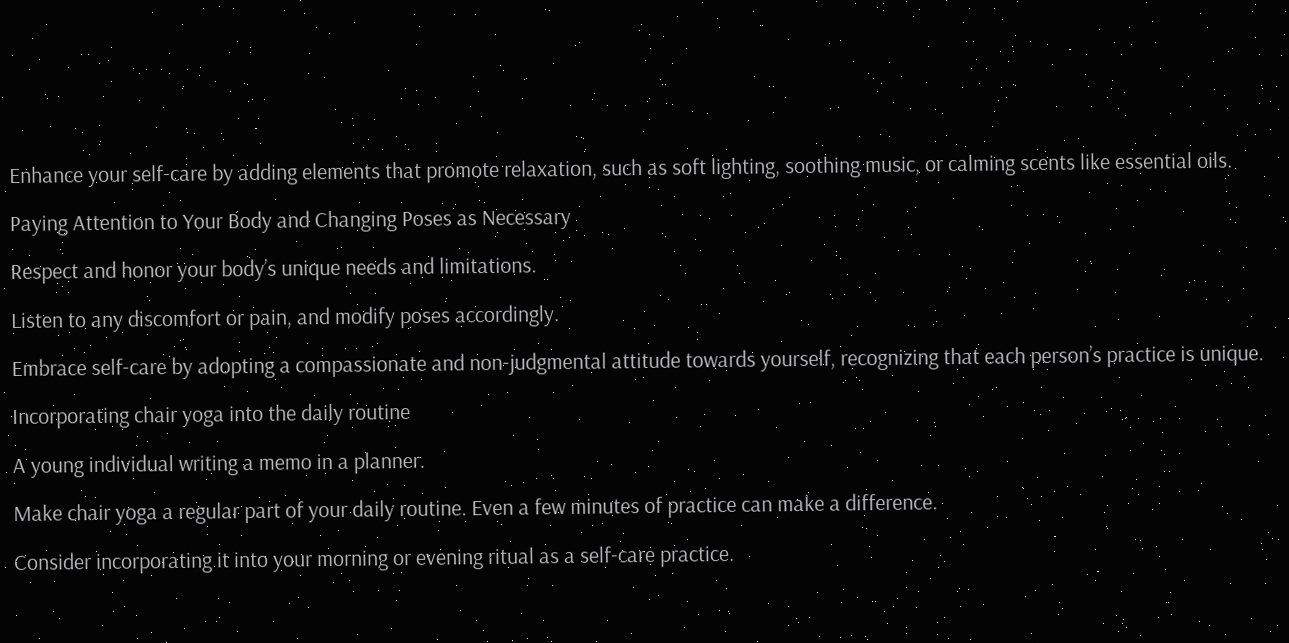Enhance your self-care by adding elements that promote relaxation, such as soft lighting, soothing music, or calming scents like essential oils.

Paying Attention to Your Body and Changing Poses as Necessary

Respect and honor your body’s unique needs and limitations.

Listen to any discomfort or pain, and modify poses accordingly.

Embrace self-care by adopting a compassionate and non-judgmental attitude towards yourself, recognizing that each person’s practice is unique.

Incorporating chair yoga into the daily routine

A young individual writing a memo in a planner.

Make chair yoga a regular part of your daily routine. Even a few minutes of practice can make a difference.

Consider incorporating it into your morning or evening ritual as a self-care practice.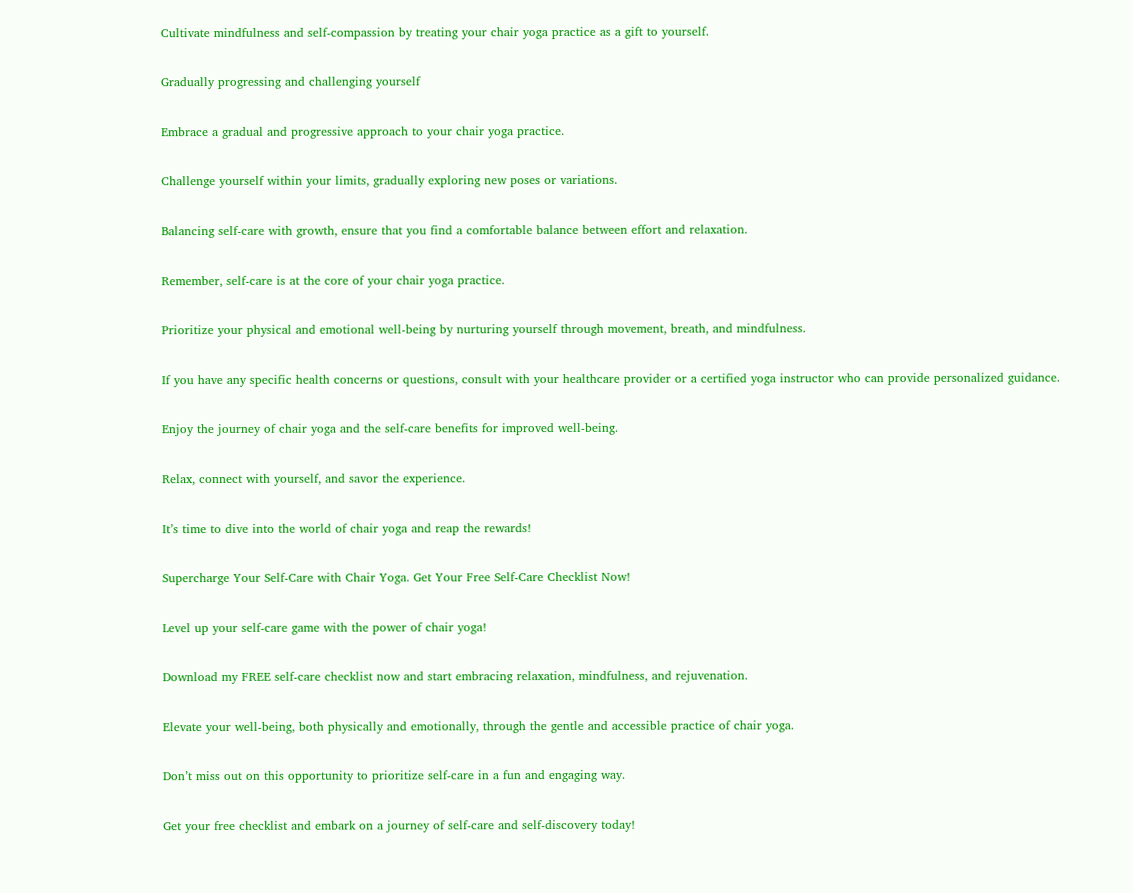Cultivate mindfulness and self-compassion by treating your chair yoga practice as a gift to yourself.

Gradually progressing and challenging yourself

Embrace a gradual and progressive approach to your chair yoga practice.

Challenge yourself within your limits, gradually exploring new poses or variations.

Balancing self-care with growth, ensure that you find a comfortable balance between effort and relaxation.

Remember, self-care is at the core of your chair yoga practice.

Prioritize your physical and emotional well-being by nurturing yourself through movement, breath, and mindfulness.

If you have any specific health concerns or questions, consult with your healthcare provider or a certified yoga instructor who can provide personalized guidance.

Enjoy the journey of chair yoga and the self-care benefits for improved well-being.

Relax, connect with yourself, and savor the experience.

It’s time to dive into the world of chair yoga and reap the rewards!

Supercharge Your Self-Care with Chair Yoga. Get Your Free Self-Care Checklist Now!

Level up your self-care game with the power of chair yoga!

Download my FREE self-care checklist now and start embracing relaxation, mindfulness, and rejuvenation.

Elevate your well-being, both physically and emotionally, through the gentle and accessible practice of chair yoga.

Don’t miss out on this opportunity to prioritize self-care in a fun and engaging way.

Get your free checklist and embark on a journey of self-care and self-discovery today!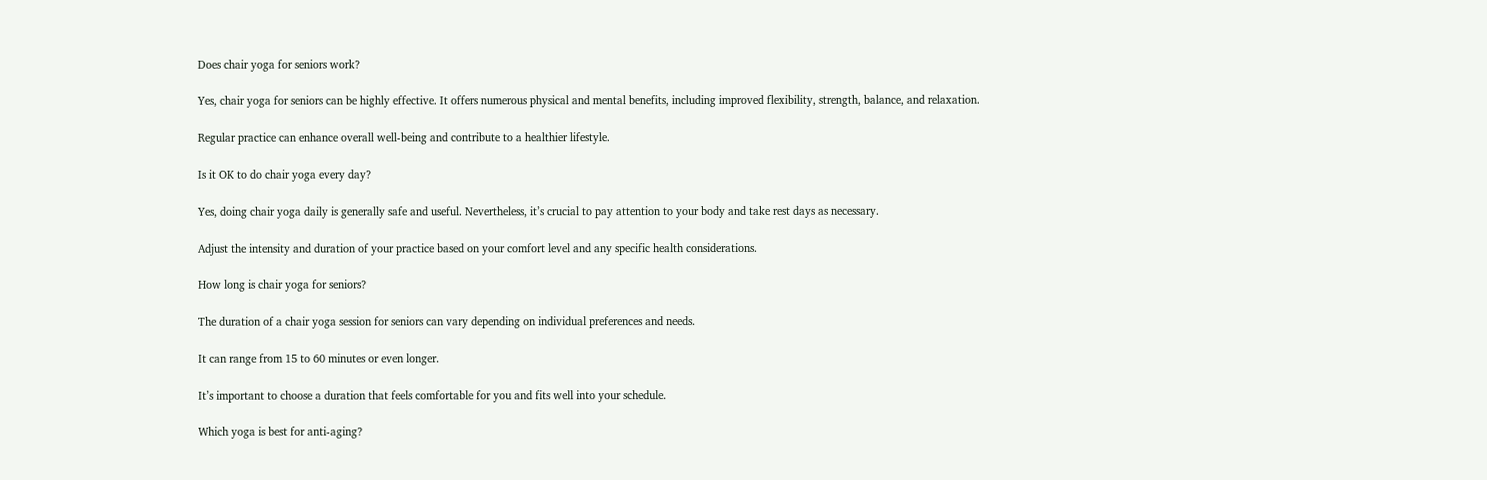Does chair yoga for seniors work?

Yes, chair yoga for seniors can be highly effective. It offers numerous physical and mental benefits, including improved flexibility, strength, balance, and relaxation.

Regular practice can enhance overall well-being and contribute to a healthier lifestyle.

Is it OK to do chair yoga every day?

Yes, doing chair yoga daily is generally safe and useful. Nevertheless, it’s crucial to pay attention to your body and take rest days as necessary.

Adjust the intensity and duration of your practice based on your comfort level and any specific health considerations.

How long is chair yoga for seniors?

The duration of a chair yoga session for seniors can vary depending on individual preferences and needs.

It can range from 15 to 60 minutes or even longer.

It’s important to choose a duration that feels comfortable for you and fits well into your schedule.

Which yoga is best for anti-aging?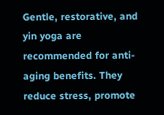Gentle, restorative, and yin yoga are recommended for anti-aging benefits. They reduce stress, promote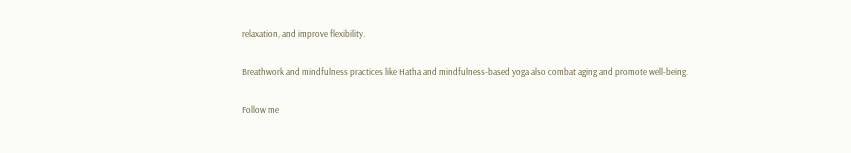relaxation, and improve flexibility.

Breathwork and mindfulness practices like Hatha and mindfulness-based yoga also combat aging and promote well-being.

Follow me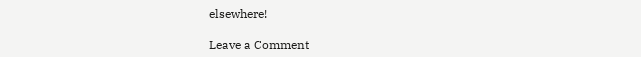elsewhere!

Leave a Comment